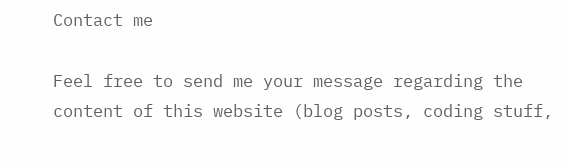Contact me

Feel free to send me your message regarding the content of this website (blog posts, coding stuff,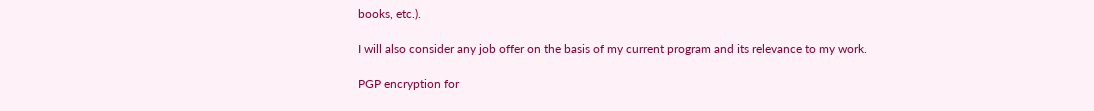books, etc.).

I will also consider any job offer on the basis of my current program and its relevance to my work.

PGP encryption for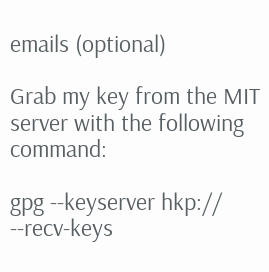emails (optional)

Grab my key from the MIT server with the following command:

gpg --keyserver hkp:// --recv-keys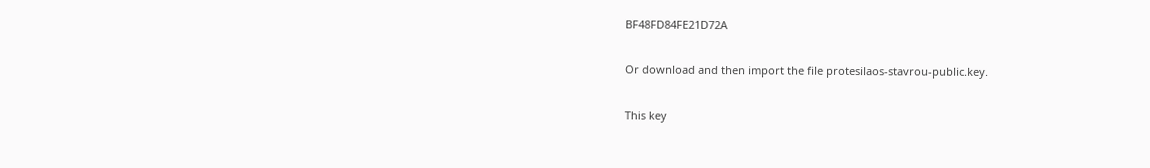BF48FD84FE21D72A

Or download and then import the file protesilaos-stavrou-public.key.

This key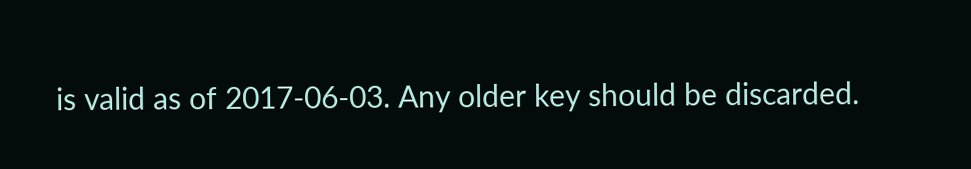is valid as of 2017-06-03. Any older key should be discarded.